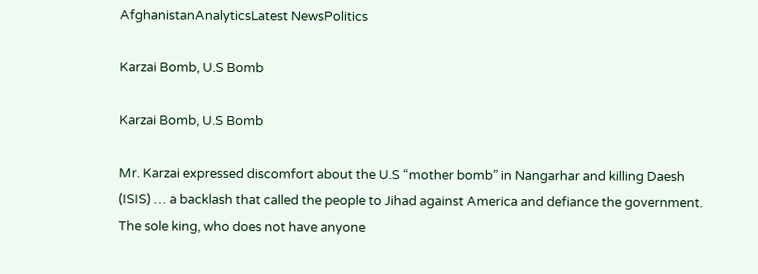AfghanistanAnalyticsLatest NewsPolitics

Karzai Bomb, U.S Bomb

Karzai Bomb, U.S Bomb

Mr. Karzai expressed discomfort about the U.S “mother bomb” in Nangarhar and killing Daesh (ISIS) … a backlash that called the people to Jihad against America and defiance the government. The sole king, who does not have anyone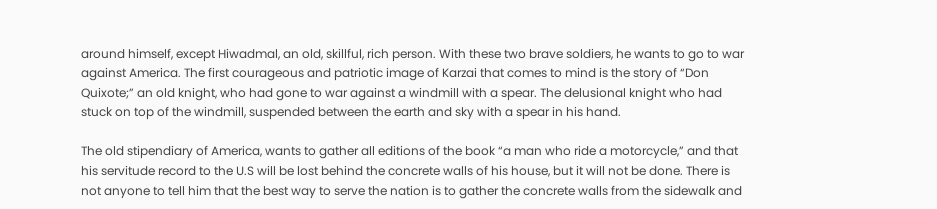around himself, except Hiwadmal, an old, skillful, rich person. With these two brave soldiers, he wants to go to war against America. The first courageous and patriotic image of Karzai that comes to mind is the story of “Don Quixote;” an old knight, who had gone to war against a windmill with a spear. The delusional knight who had stuck on top of the windmill, suspended between the earth and sky with a spear in his hand.

The old stipendiary of America, wants to gather all editions of the book “a man who ride a motorcycle,” and that his servitude record to the U.S will be lost behind the concrete walls of his house, but it will not be done. There is not anyone to tell him that the best way to serve the nation is to gather the concrete walls from the sidewalk and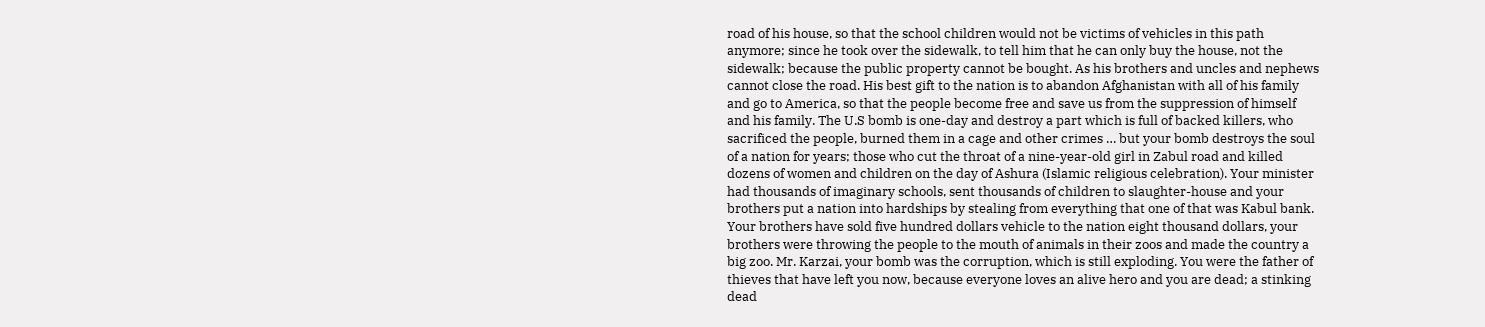road of his house, so that the school children would not be victims of vehicles in this path anymore; since he took over the sidewalk, to tell him that he can only buy the house, not the sidewalk; because the public property cannot be bought. As his brothers and uncles and nephews cannot close the road. His best gift to the nation is to abandon Afghanistan with all of his family and go to America, so that the people become free and save us from the suppression of himself and his family. The U.S bomb is one-day and destroy a part which is full of backed killers, who sacrificed the people, burned them in a cage and other crimes … but your bomb destroys the soul of a nation for years; those who cut the throat of a nine-year-old girl in Zabul road and killed dozens of women and children on the day of Ashura (Islamic religious celebration). Your minister had thousands of imaginary schools, sent thousands of children to slaughter-house and your brothers put a nation into hardships by stealing from everything that one of that was Kabul bank. Your brothers have sold five hundred dollars vehicle to the nation eight thousand dollars, your brothers were throwing the people to the mouth of animals in their zoos and made the country a big zoo. Mr. Karzai, your bomb was the corruption, which is still exploding. You were the father of thieves that have left you now, because everyone loves an alive hero and you are dead; a stinking dead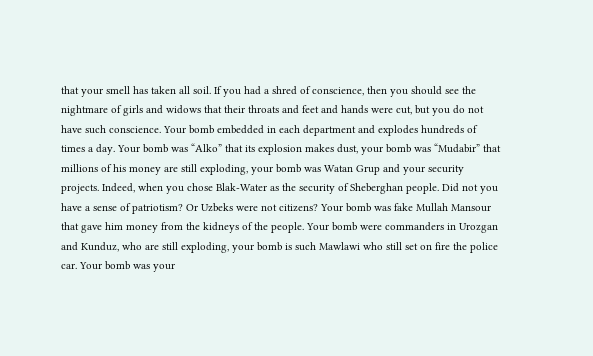that your smell has taken all soil. If you had a shred of conscience, then you should see the nightmare of girls and widows that their throats and feet and hands were cut, but you do not have such conscience. Your bomb embedded in each department and explodes hundreds of times a day. Your bomb was “Alko” that its explosion makes dust, your bomb was “Mudabir” that millions of his money are still exploding, your bomb was Watan Grup and your security projects. Indeed, when you chose Blak-Water as the security of Sheberghan people. Did not you have a sense of patriotism? Or Uzbeks were not citizens? Your bomb was fake Mullah Mansour that gave him money from the kidneys of the people. Your bomb were commanders in Urozgan and Kunduz, who are still exploding, your bomb is such Mawlawi who still set on fire the police car. Your bomb was your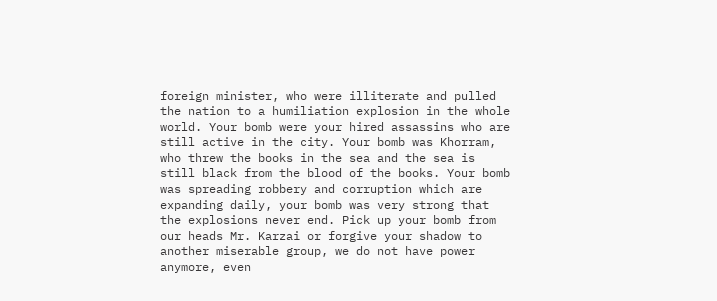foreign minister, who were illiterate and pulled the nation to a humiliation explosion in the whole world. Your bomb were your hired assassins who are still active in the city. Your bomb was Khorram, who threw the books in the sea and the sea is still black from the blood of the books. Your bomb was spreading robbery and corruption which are expanding daily, your bomb was very strong that the explosions never end. Pick up your bomb from our heads Mr. Karzai or forgive your shadow to another miserable group, we do not have power anymore, even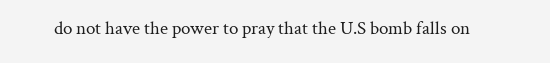do not have the power to pray that the U.S bomb falls on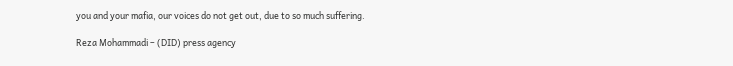you and your mafia, our voices do not get out, due to so much suffering.

Reza Mohammadi – (DID) press agency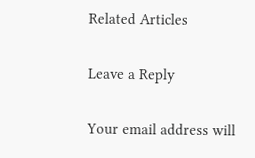Related Articles

Leave a Reply

Your email address will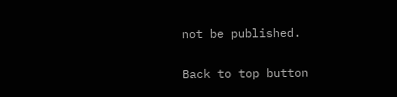not be published.

Back to top button